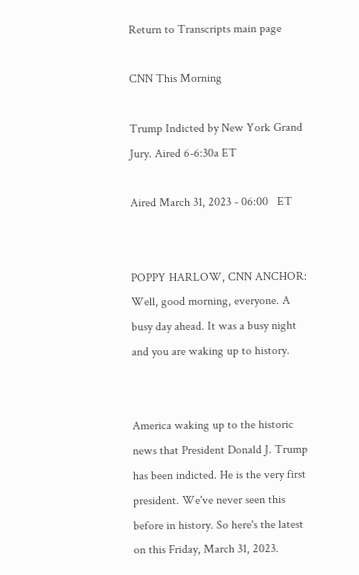Return to Transcripts main page

CNN This Morning

Trump Indicted by New York Grand Jury. Aired 6-6:30a ET

Aired March 31, 2023 - 06:00   ET


POPPY HARLOW, CNN ANCHOR: Well, good morning, everyone. A busy day ahead. It was a busy night and you are waking up to history.


America waking up to the historic news that President Donald J. Trump has been indicted. He is the very first president. We've never seen this before in history. So here's the latest on this Friday, March 31, 2023.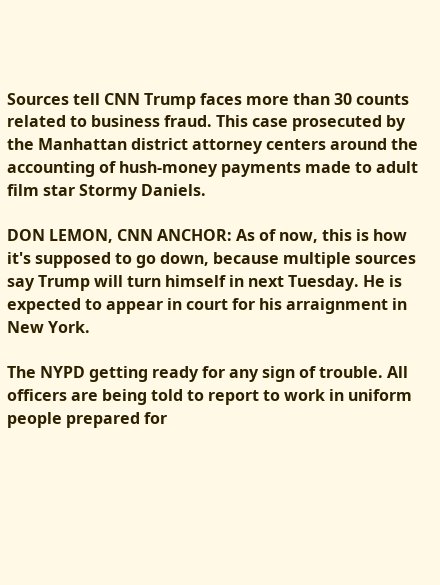Sources tell CNN Trump faces more than 30 counts related to business fraud. This case prosecuted by the Manhattan district attorney centers around the accounting of hush-money payments made to adult film star Stormy Daniels.

DON LEMON, CNN ANCHOR: As of now, this is how it's supposed to go down, because multiple sources say Trump will turn himself in next Tuesday. He is expected to appear in court for his arraignment in New York.

The NYPD getting ready for any sign of trouble. All officers are being told to report to work in uniform people prepared for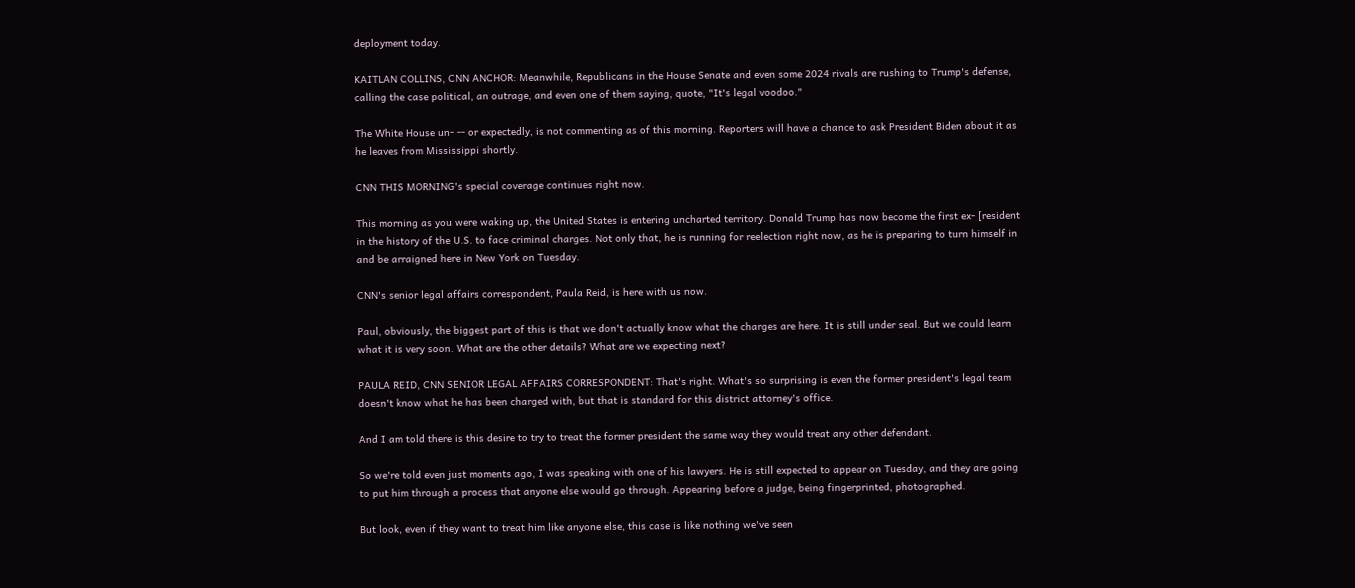deployment today.

KAITLAN COLLINS, CNN ANCHOR: Meanwhile, Republicans in the House Senate and even some 2024 rivals are rushing to Trump's defense, calling the case political, an outrage, and even one of them saying, quote, "It's legal voodoo."

The White House un- -- or expectedly, is not commenting as of this morning. Reporters will have a chance to ask President Biden about it as he leaves from Mississippi shortly.

CNN THIS MORNING's special coverage continues right now.

This morning as you were waking up, the United States is entering uncharted territory. Donald Trump has now become the first ex- [resident in the history of the U.S. to face criminal charges. Not only that, he is running for reelection right now, as he is preparing to turn himself in and be arraigned here in New York on Tuesday.

CNN's senior legal affairs correspondent, Paula Reid, is here with us now.

Paul, obviously, the biggest part of this is that we don't actually know what the charges are here. It is still under seal. But we could learn what it is very soon. What are the other details? What are we expecting next?

PAULA REID, CNN SENIOR LEGAL AFFAIRS CORRESPONDENT: That's right. What's so surprising is even the former president's legal team doesn't know what he has been charged with, but that is standard for this district attorney's office.

And I am told there is this desire to try to treat the former president the same way they would treat any other defendant.

So we're told even just moments ago, I was speaking with one of his lawyers. He is still expected to appear on Tuesday, and they are going to put him through a process that anyone else would go through. Appearing before a judge, being fingerprinted, photographed.

But look, even if they want to treat him like anyone else, this case is like nothing we've seen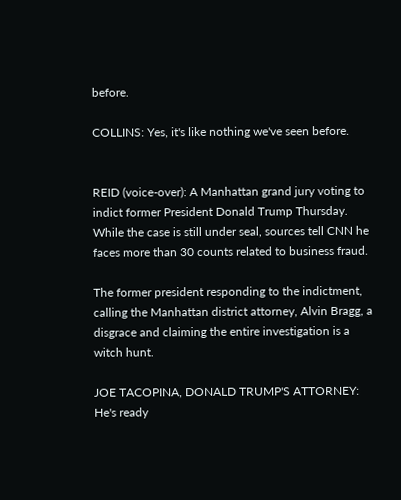before.

COLLINS: Yes, it's like nothing we've seen before.


REID (voice-over): A Manhattan grand jury voting to indict former President Donald Trump Thursday. While the case is still under seal, sources tell CNN he faces more than 30 counts related to business fraud.

The former president responding to the indictment, calling the Manhattan district attorney, Alvin Bragg, a disgrace and claiming the entire investigation is a witch hunt.

JOE TACOPINA, DONALD TRUMP'S ATTORNEY: He's ready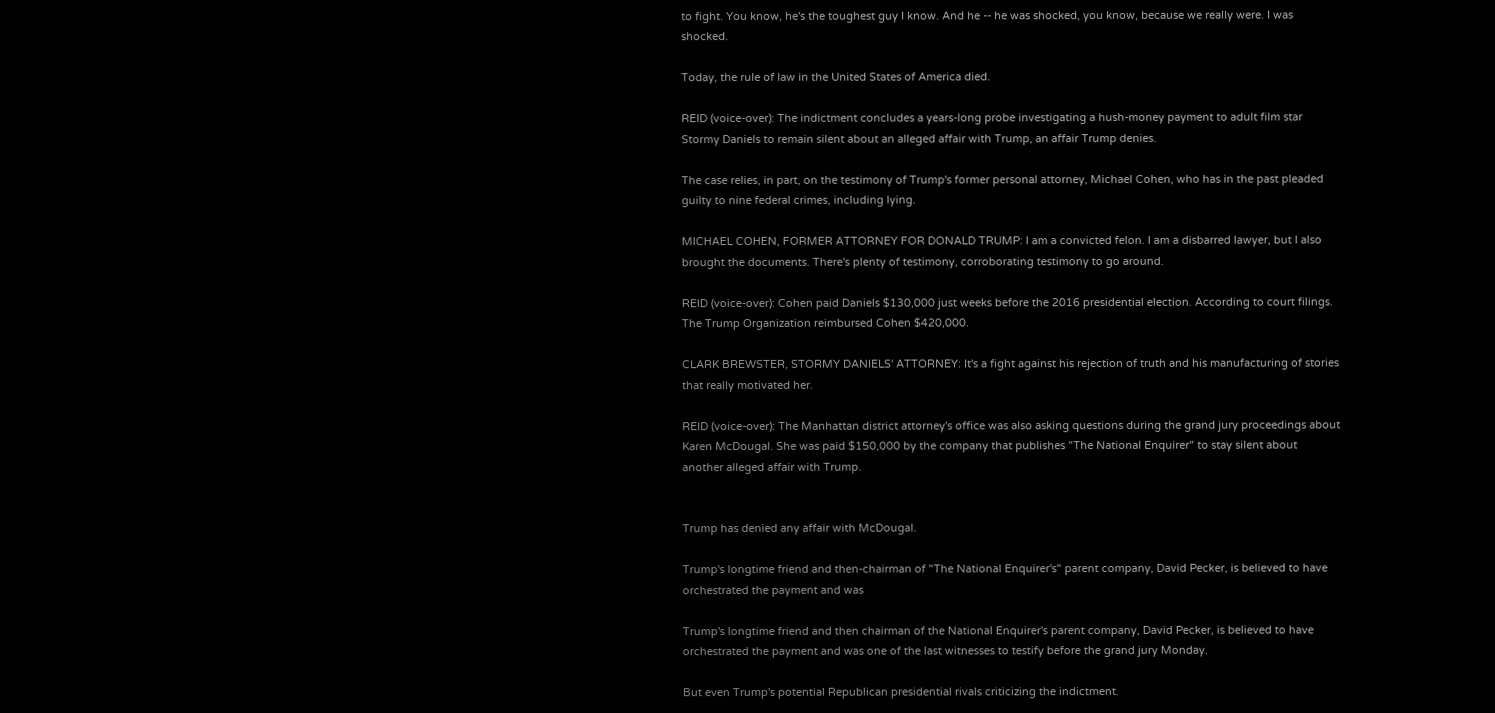to fight. You know, he's the toughest guy I know. And he -- he was shocked, you know, because we really were. I was shocked.

Today, the rule of law in the United States of America died.

REID (voice-over): The indictment concludes a years-long probe investigating a hush-money payment to adult film star Stormy Daniels to remain silent about an alleged affair with Trump, an affair Trump denies.

The case relies, in part, on the testimony of Trump's former personal attorney, Michael Cohen, who has in the past pleaded guilty to nine federal crimes, including lying.

MICHAEL COHEN, FORMER ATTORNEY FOR DONALD TRUMP: I am a convicted felon. I am a disbarred lawyer, but I also brought the documents. There's plenty of testimony, corroborating testimony to go around.

REID (voice-over): Cohen paid Daniels $130,000 just weeks before the 2016 presidential election. According to court filings. The Trump Organization reimbursed Cohen $420,000.

CLARK BREWSTER, STORMY DANIELS' ATTORNEY: It's a fight against his rejection of truth and his manufacturing of stories that really motivated her.

REID (voice-over): The Manhattan district attorney's office was also asking questions during the grand jury proceedings about Karen McDougal. She was paid $150,000 by the company that publishes "The National Enquirer" to stay silent about another alleged affair with Trump.


Trump has denied any affair with McDougal.

Trump's longtime friend and then-chairman of "The National Enquirer's" parent company, David Pecker, is believed to have orchestrated the payment and was

Trump's longtime friend and then chairman of the National Enquirer's parent company, David Pecker, is believed to have orchestrated the payment and was one of the last witnesses to testify before the grand jury Monday.

But even Trump's potential Republican presidential rivals criticizing the indictment.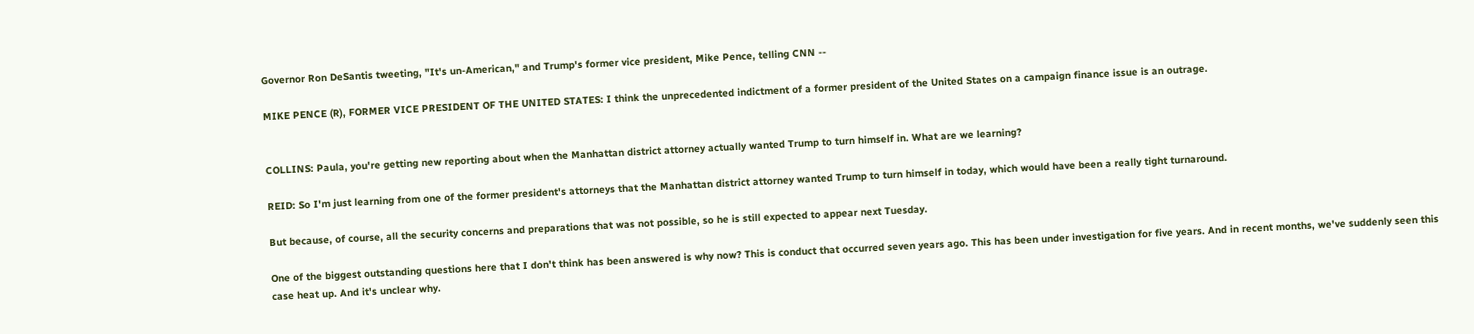Governor Ron DeSantis tweeting, "It's un-American," and Trump's former vice president, Mike Pence, telling CNN --

MIKE PENCE (R), FORMER VICE PRESIDENT OF THE UNITED STATES: I think the unprecedented indictment of a former president of the United States on a campaign finance issue is an outrage.


COLLINS: Paula, you're getting new reporting about when the Manhattan district attorney actually wanted Trump to turn himself in. What are we learning?

REID: So I'm just learning from one of the former president's attorneys that the Manhattan district attorney wanted Trump to turn himself in today, which would have been a really tight turnaround.

But because, of course, all the security concerns and preparations that was not possible, so he is still expected to appear next Tuesday.

One of the biggest outstanding questions here that I don't think has been answered is why now? This is conduct that occurred seven years ago. This has been under investigation for five years. And in recent months, we've suddenly seen this case heat up. And it's unclear why.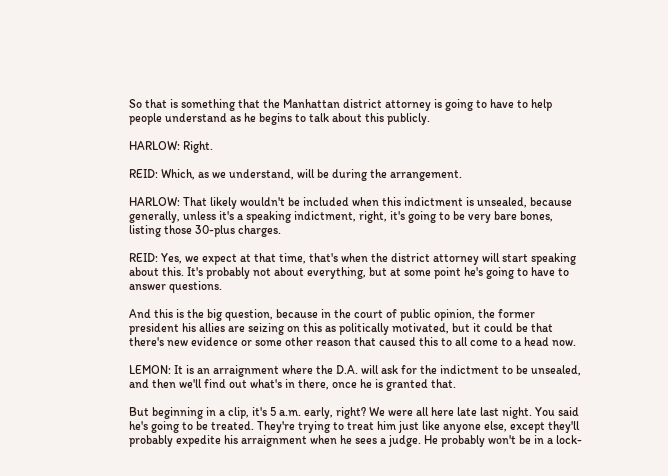So that is something that the Manhattan district attorney is going to have to help people understand as he begins to talk about this publicly.

HARLOW: Right.

REID: Which, as we understand, will be during the arrangement.

HARLOW: That likely wouldn't be included when this indictment is unsealed, because generally, unless it's a speaking indictment, right, it's going to be very bare bones, listing those 30-plus charges.

REID: Yes, we expect at that time, that's when the district attorney will start speaking about this. It's probably not about everything, but at some point he's going to have to answer questions.

And this is the big question, because in the court of public opinion, the former president his allies are seizing on this as politically motivated, but it could be that there's new evidence or some other reason that caused this to all come to a head now.

LEMON: It is an arraignment where the D.A. will ask for the indictment to be unsealed, and then we'll find out what's in there, once he is granted that.

But beginning in a clip, it's 5 a.m. early, right? We were all here late last night. You said he's going to be treated. They're trying to treat him just like anyone else, except they'll probably expedite his arraignment when he sees a judge. He probably won't be in a lock-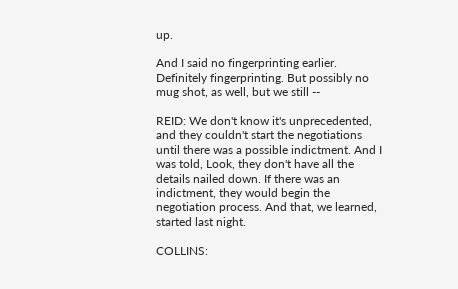up.

And I said no fingerprinting earlier. Definitely fingerprinting. But possibly no mug shot, as well, but we still --

REID: We don't know it's unprecedented, and they couldn't start the negotiations until there was a possible indictment. And I was told, Look, they don't have all the details nailed down. If there was an indictment, they would begin the negotiation process. And that, we learned, started last night.

COLLINS: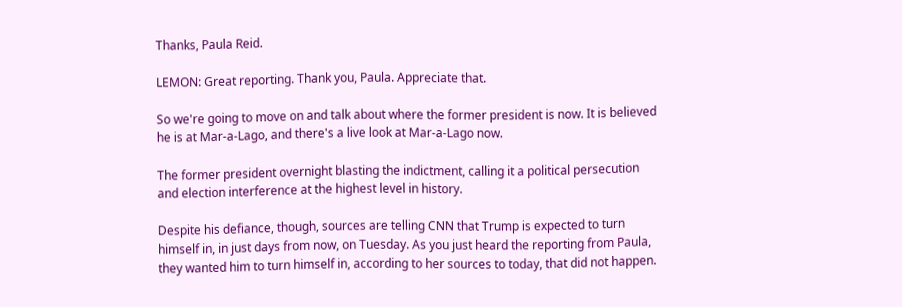Thanks, Paula Reid.

LEMON: Great reporting. Thank you, Paula. Appreciate that.

So we're going to move on and talk about where the former president is now. It is believed he is at Mar-a-Lago, and there's a live look at Mar-a-Lago now.

The former president overnight blasting the indictment, calling it a political persecution and election interference at the highest level in history.

Despite his defiance, though, sources are telling CNN that Trump is expected to turn himself in, in just days from now, on Tuesday. As you just heard the reporting from Paula, they wanted him to turn himself in, according to her sources to today, that did not happen.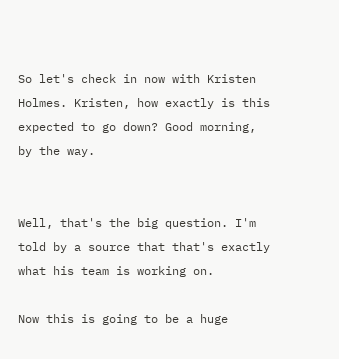So let's check in now with Kristen Holmes. Kristen, how exactly is this expected to go down? Good morning, by the way.


Well, that's the big question. I'm told by a source that that's exactly what his team is working on.

Now this is going to be a huge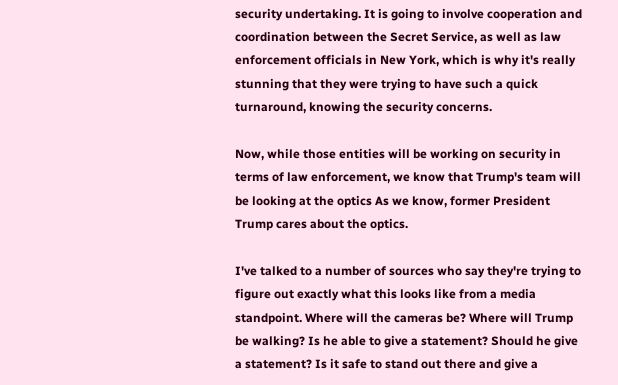security undertaking. It is going to involve cooperation and coordination between the Secret Service, as well as law enforcement officials in New York, which is why it's really stunning that they were trying to have such a quick turnaround, knowing the security concerns.

Now, while those entities will be working on security in terms of law enforcement, we know that Trump's team will be looking at the optics As we know, former President Trump cares about the optics.

I've talked to a number of sources who say they're trying to figure out exactly what this looks like from a media standpoint. Where will the cameras be? Where will Trump be walking? Is he able to give a statement? Should he give a statement? Is it safe to stand out there and give a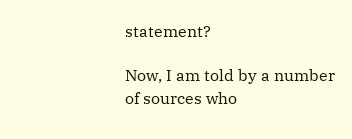statement?

Now, I am told by a number of sources who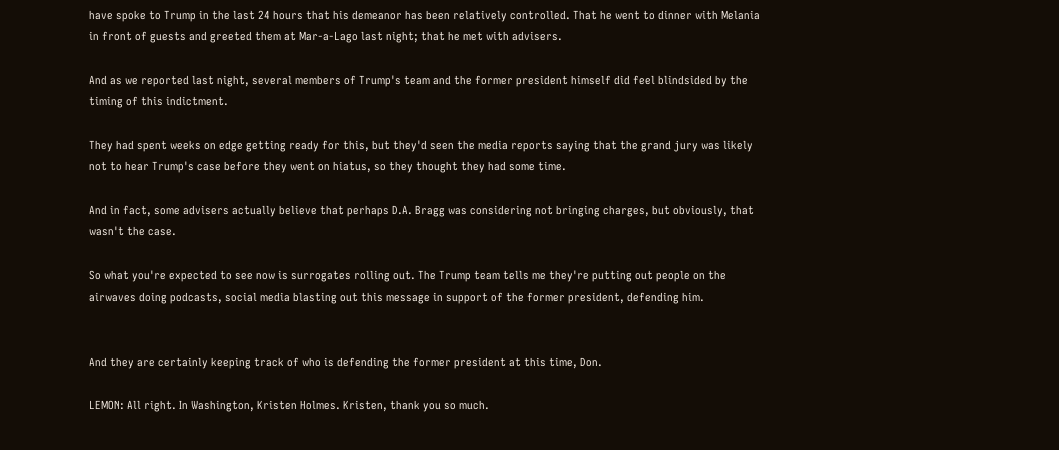have spoke to Trump in the last 24 hours that his demeanor has been relatively controlled. That he went to dinner with Melania in front of guests and greeted them at Mar-a-Lago last night; that he met with advisers.

And as we reported last night, several members of Trump's team and the former president himself did feel blindsided by the timing of this indictment.

They had spent weeks on edge getting ready for this, but they'd seen the media reports saying that the grand jury was likely not to hear Trump's case before they went on hiatus, so they thought they had some time.

And in fact, some advisers actually believe that perhaps D.A. Bragg was considering not bringing charges, but obviously, that wasn't the case.

So what you're expected to see now is surrogates rolling out. The Trump team tells me they're putting out people on the airwaves doing podcasts, social media blasting out this message in support of the former president, defending him.


And they are certainly keeping track of who is defending the former president at this time, Don.

LEMON: All right. In Washington, Kristen Holmes. Kristen, thank you so much.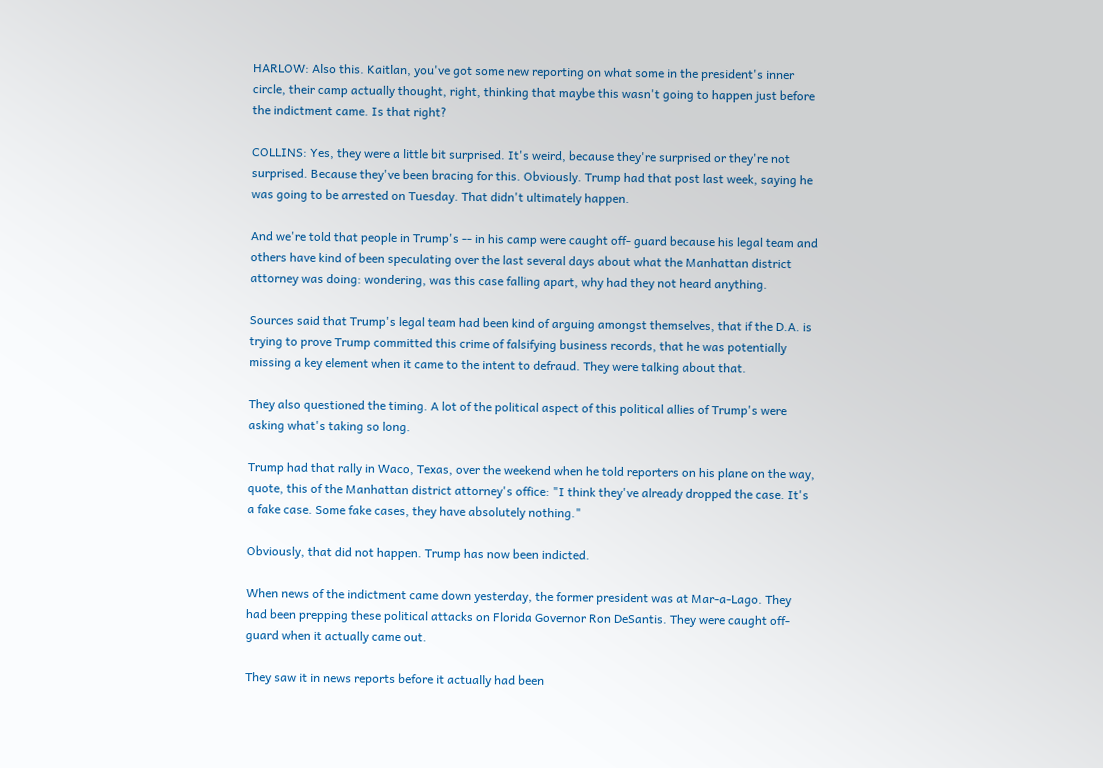HARLOW: Also this. Kaitlan, you've got some new reporting on what some in the president's inner circle, their camp actually thought, right, thinking that maybe this wasn't going to happen just before the indictment came. Is that right?

COLLINS: Yes, they were a little bit surprised. It's weird, because they're surprised or they're not surprised. Because they've been bracing for this. Obviously. Trump had that post last week, saying he was going to be arrested on Tuesday. That didn't ultimately happen.

And we're told that people in Trump's -- in his camp were caught off- guard because his legal team and others have kind of been speculating over the last several days about what the Manhattan district attorney was doing: wondering, was this case falling apart, why had they not heard anything.

Sources said that Trump's legal team had been kind of arguing amongst themselves, that if the D.A. is trying to prove Trump committed this crime of falsifying business records, that he was potentially missing a key element when it came to the intent to defraud. They were talking about that.

They also questioned the timing. A lot of the political aspect of this political allies of Trump's were asking what's taking so long.

Trump had that rally in Waco, Texas, over the weekend when he told reporters on his plane on the way, quote, this of the Manhattan district attorney's office: "I think they've already dropped the case. It's a fake case. Some fake cases, they have absolutely nothing."

Obviously, that did not happen. Trump has now been indicted.

When news of the indictment came down yesterday, the former president was at Mar-a-Lago. They had been prepping these political attacks on Florida Governor Ron DeSantis. They were caught off-guard when it actually came out.

They saw it in news reports before it actually had been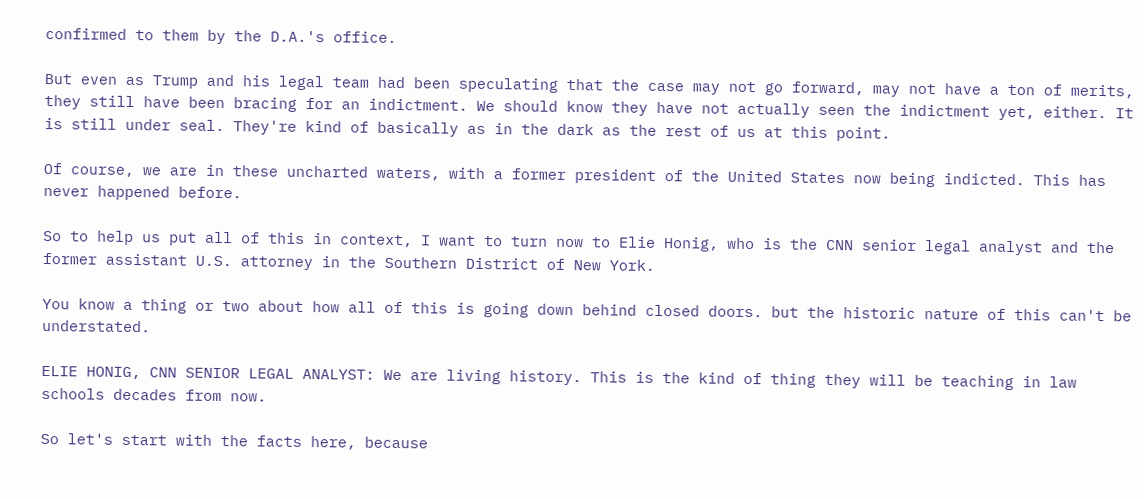confirmed to them by the D.A.'s office.

But even as Trump and his legal team had been speculating that the case may not go forward, may not have a ton of merits, they still have been bracing for an indictment. We should know they have not actually seen the indictment yet, either. It is still under seal. They're kind of basically as in the dark as the rest of us at this point.

Of course, we are in these uncharted waters, with a former president of the United States now being indicted. This has never happened before.

So to help us put all of this in context, I want to turn now to Elie Honig, who is the CNN senior legal analyst and the former assistant U.S. attorney in the Southern District of New York.

You know a thing or two about how all of this is going down behind closed doors. but the historic nature of this can't be understated.

ELIE HONIG, CNN SENIOR LEGAL ANALYST: We are living history. This is the kind of thing they will be teaching in law schools decades from now.

So let's start with the facts here, because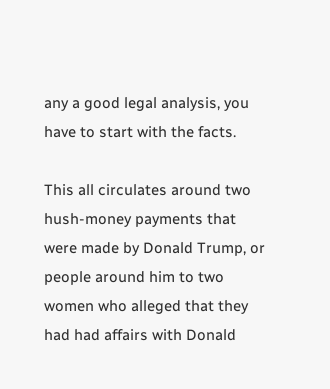any a good legal analysis, you have to start with the facts.

This all circulates around two hush-money payments that were made by Donald Trump, or people around him to two women who alleged that they had had affairs with Donald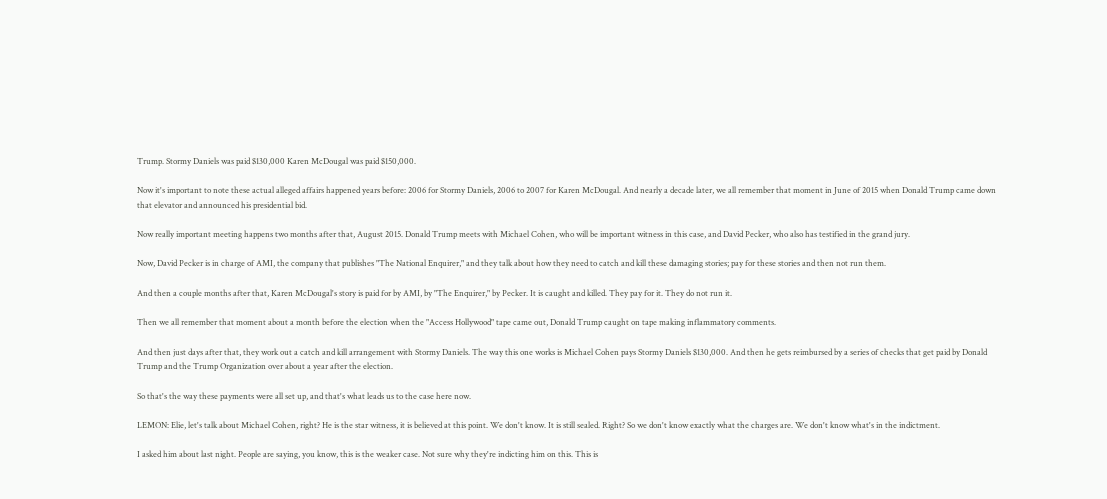Trump. Stormy Daniels was paid $130,000 Karen McDougal was paid $150,000.

Now it's important to note these actual alleged affairs happened years before: 2006 for Stormy Daniels, 2006 to 2007 for Karen McDougal. And nearly a decade later, we all remember that moment in June of 2015 when Donald Trump came down that elevator and announced his presidential bid.

Now really important meeting happens two months after that, August 2015. Donald Trump meets with Michael Cohen, who will be important witness in this case, and David Pecker, who also has testified in the grand jury.

Now, David Pecker is in charge of AMI, the company that publishes "The National Enquirer," and they talk about how they need to catch and kill these damaging stories; pay for these stories and then not run them.

And then a couple months after that, Karen McDougal's story is paid for by AMI, by "The Enquirer," by Pecker. It is caught and killed. They pay for it. They do not run it.

Then we all remember that moment about a month before the election when the "Access Hollywood" tape came out, Donald Trump caught on tape making inflammatory comments.

And then just days after that, they work out a catch and kill arrangement with Stormy Daniels. The way this one works is Michael Cohen pays Stormy Daniels $130,000. And then he gets reimbursed by a series of checks that get paid by Donald Trump and the Trump Organization over about a year after the election.

So that's the way these payments were all set up, and that's what leads us to the case here now.

LEMON: Elie, let's talk about Michael Cohen, right? He is the star witness, it is believed at this point. We don't know. It is still sealed. Right? So we don't know exactly what the charges are. We don't know what's in the indictment.

I asked him about last night. People are saying, you know, this is the weaker case. Not sure why they're indicting him on this. This is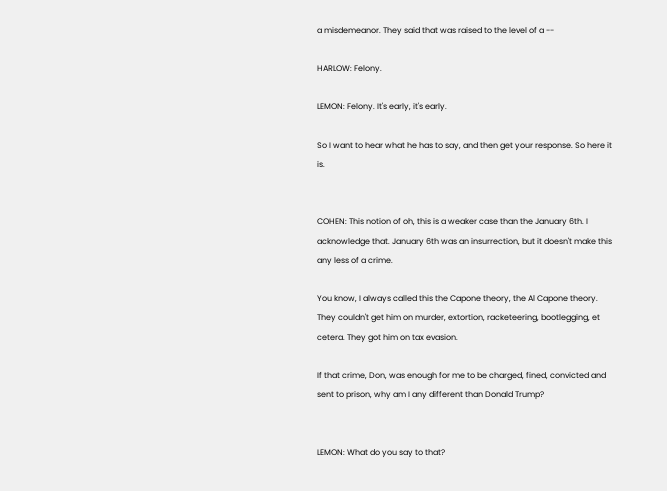a misdemeanor. They said that was raised to the level of a --

HARLOW: Felony.

LEMON: Felony. It's early, it's early.

So I want to hear what he has to say, and then get your response. So here it is.


COHEN: This notion of oh, this is a weaker case than the January 6th. I acknowledge that. January 6th was an insurrection, but it doesn't make this any less of a crime.

You know, I always called this the Capone theory, the Al Capone theory. They couldn't get him on murder, extortion, racketeering, bootlegging, et cetera. They got him on tax evasion.

If that crime, Don, was enough for me to be charged, fined, convicted and sent to prison, why am I any different than Donald Trump?


LEMON: What do you say to that?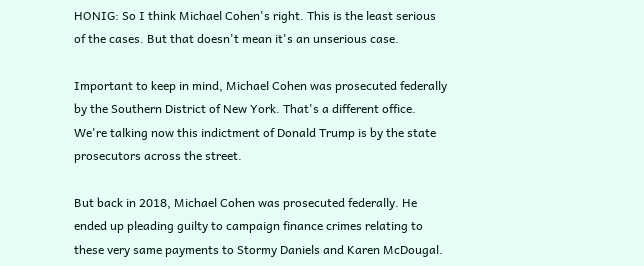HONIG: So I think Michael Cohen's right. This is the least serious of the cases. But that doesn't mean it's an unserious case.

Important to keep in mind, Michael Cohen was prosecuted federally by the Southern District of New York. That's a different office. We're talking now this indictment of Donald Trump is by the state prosecutors across the street.

But back in 2018, Michael Cohen was prosecuted federally. He ended up pleading guilty to campaign finance crimes relating to these very same payments to Stormy Daniels and Karen McDougal.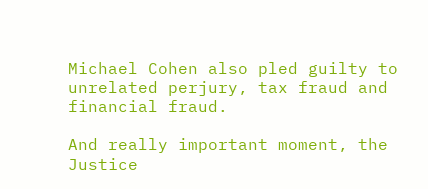Michael Cohen also pled guilty to unrelated perjury, tax fraud and financial fraud.

And really important moment, the Justice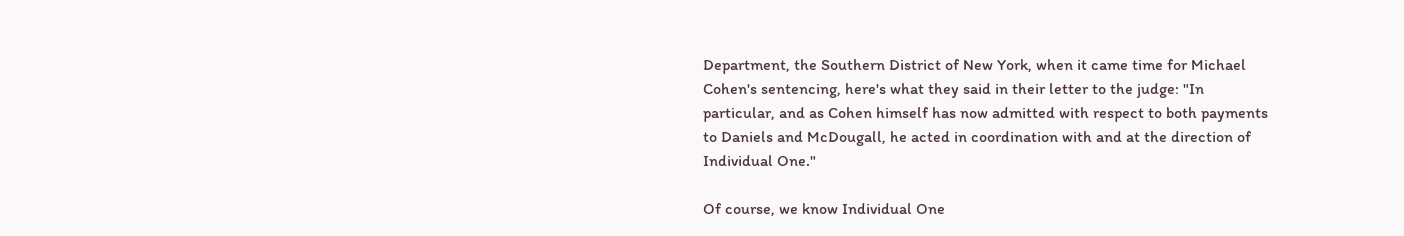Department, the Southern District of New York, when it came time for Michael Cohen's sentencing, here's what they said in their letter to the judge: "In particular, and as Cohen himself has now admitted with respect to both payments to Daniels and McDougall, he acted in coordination with and at the direction of Individual One."

Of course, we know Individual One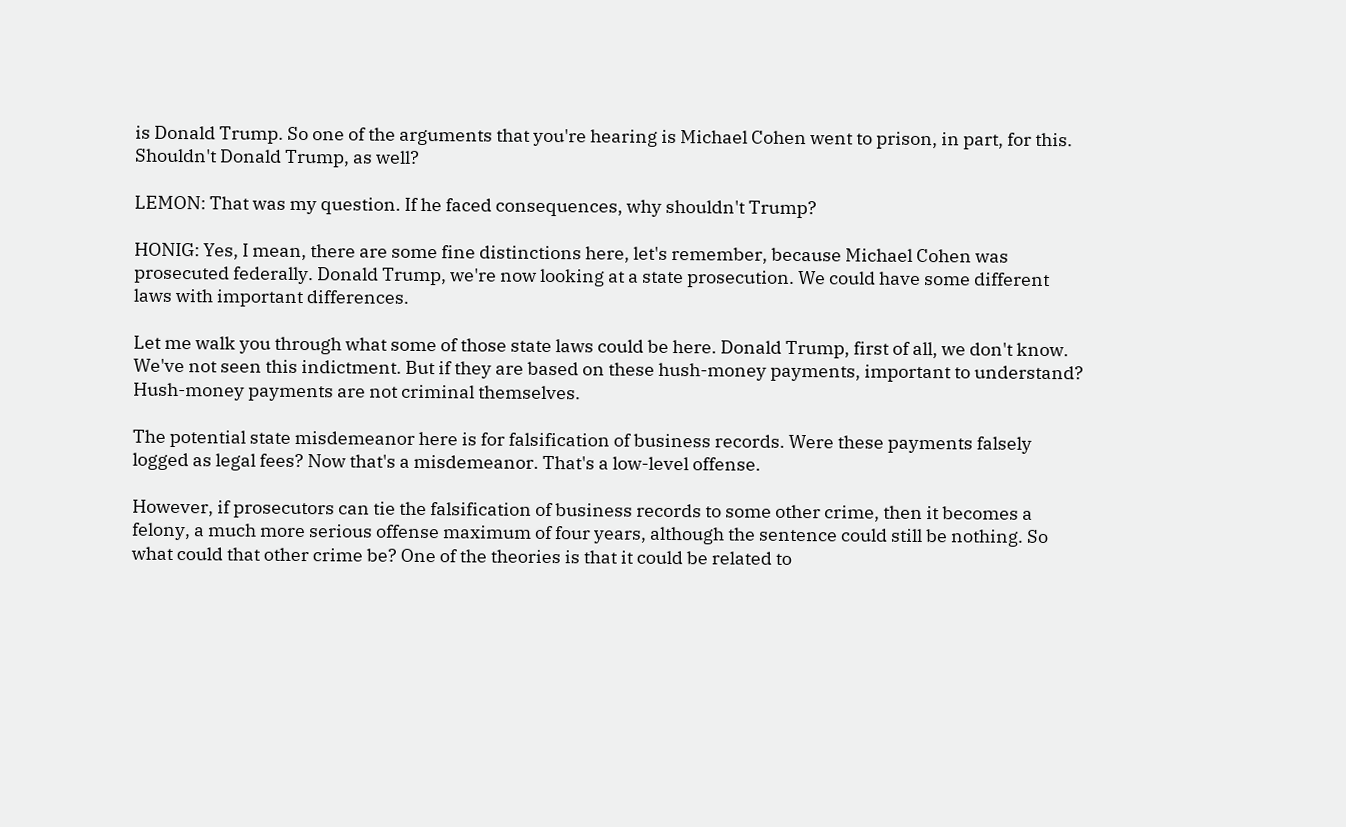is Donald Trump. So one of the arguments that you're hearing is Michael Cohen went to prison, in part, for this. Shouldn't Donald Trump, as well?

LEMON: That was my question. If he faced consequences, why shouldn't Trump?

HONIG: Yes, I mean, there are some fine distinctions here, let's remember, because Michael Cohen was prosecuted federally. Donald Trump, we're now looking at a state prosecution. We could have some different laws with important differences.

Let me walk you through what some of those state laws could be here. Donald Trump, first of all, we don't know. We've not seen this indictment. But if they are based on these hush-money payments, important to understand? Hush-money payments are not criminal themselves.

The potential state misdemeanor here is for falsification of business records. Were these payments falsely logged as legal fees? Now that's a misdemeanor. That's a low-level offense.

However, if prosecutors can tie the falsification of business records to some other crime, then it becomes a felony, a much more serious offense maximum of four years, although the sentence could still be nothing. So what could that other crime be? One of the theories is that it could be related to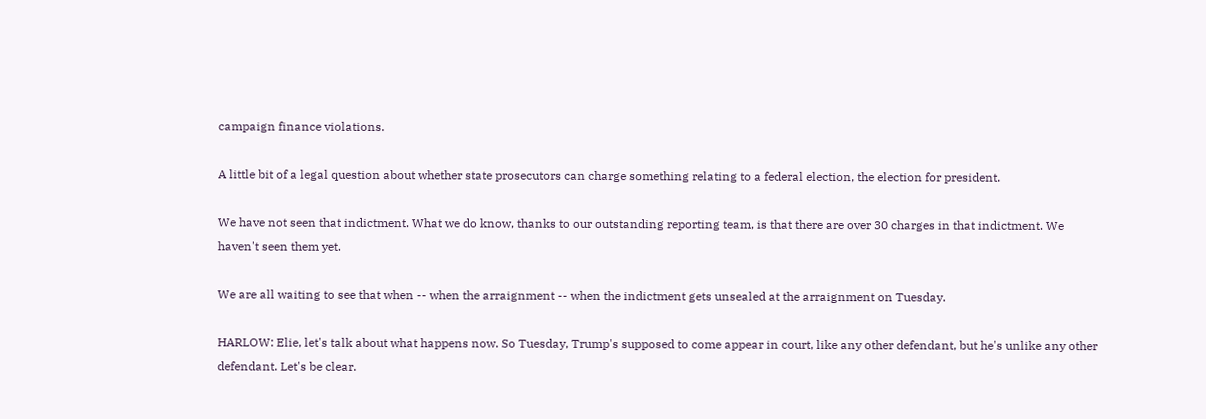campaign finance violations.

A little bit of a legal question about whether state prosecutors can charge something relating to a federal election, the election for president.

We have not seen that indictment. What we do know, thanks to our outstanding reporting team, is that there are over 30 charges in that indictment. We haven't seen them yet.

We are all waiting to see that when -- when the arraignment -- when the indictment gets unsealed at the arraignment on Tuesday.

HARLOW: Elie, let's talk about what happens now. So Tuesday, Trump's supposed to come appear in court, like any other defendant, but he's unlike any other defendant. Let's be clear.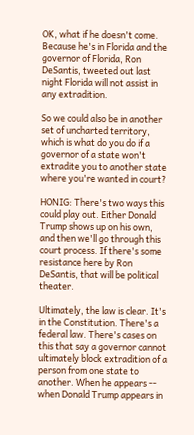OK, what if he doesn't come. Because he's in Florida and the governor of Florida, Ron DeSantis, tweeted out last night Florida will not assist in any extradition.

So we could also be in another set of uncharted territory, which is what do you do if a governor of a state won't extradite you to another state where you're wanted in court?

HONIG: There's two ways this could play out. Either Donald Trump shows up on his own, and then we'll go through this court process. If there's some resistance here by Ron DeSantis, that will be political theater.

Ultimately, the law is clear. It's in the Constitution. There's a federal law. There's cases on this that say a governor cannot ultimately block extradition of a person from one state to another. When he appears -- when Donald Trump appears in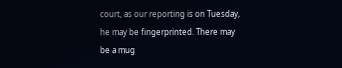court, as our reporting is on Tuesday, he may be fingerprinted. There may be a mug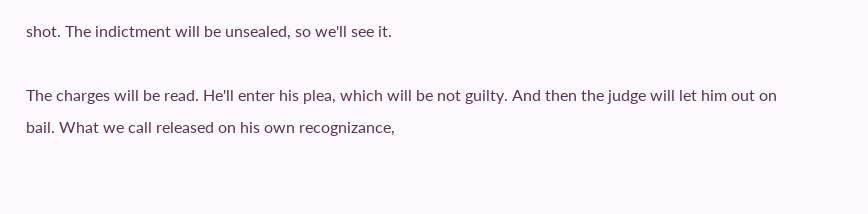shot. The indictment will be unsealed, so we'll see it.

The charges will be read. He'll enter his plea, which will be not guilty. And then the judge will let him out on bail. What we call released on his own recognizance,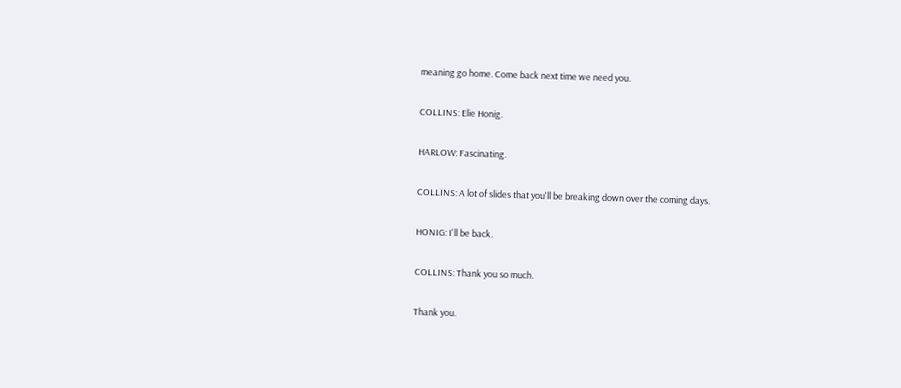meaning go home. Come back next time we need you.

COLLINS: Elie Honig.

HARLOW: Fascinating.

COLLINS: A lot of slides that you'll be breaking down over the coming days.

HONIG: I'll be back.

COLLINS: Thank you so much.

Thank you.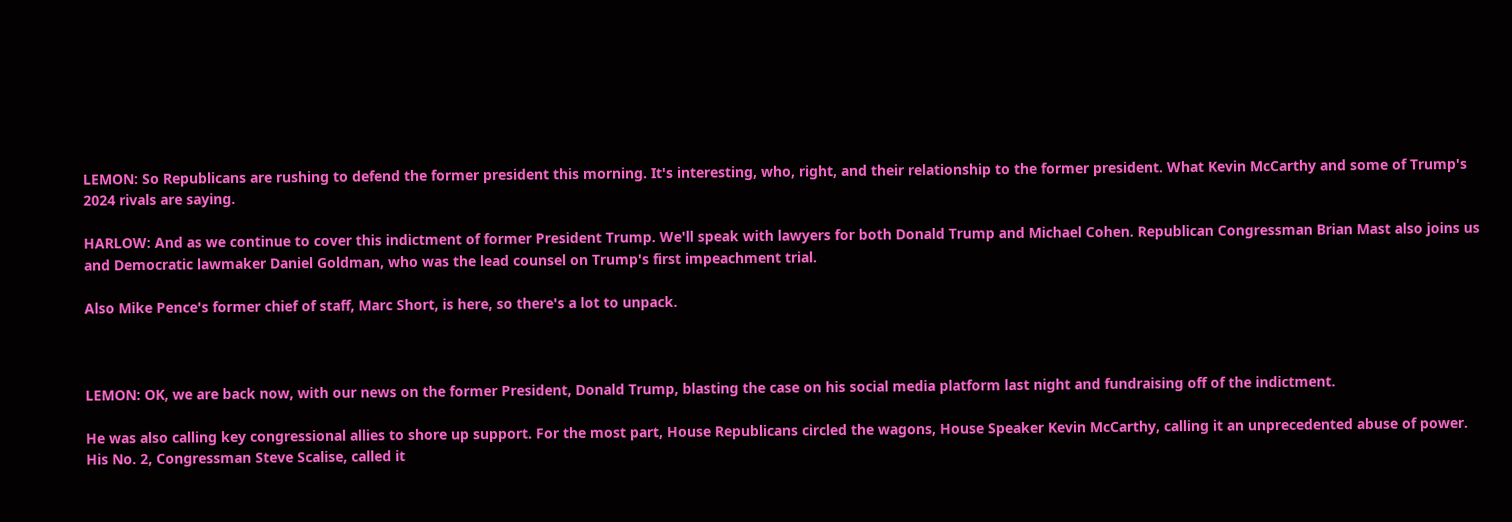LEMON: So Republicans are rushing to defend the former president this morning. It's interesting, who, right, and their relationship to the former president. What Kevin McCarthy and some of Trump's 2024 rivals are saying.

HARLOW: And as we continue to cover this indictment of former President Trump. We'll speak with lawyers for both Donald Trump and Michael Cohen. Republican Congressman Brian Mast also joins us and Democratic lawmaker Daniel Goldman, who was the lead counsel on Trump's first impeachment trial.

Also Mike Pence's former chief of staff, Marc Short, is here, so there's a lot to unpack.



LEMON: OK, we are back now, with our news on the former President, Donald Trump, blasting the case on his social media platform last night and fundraising off of the indictment.

He was also calling key congressional allies to shore up support. For the most part, House Republicans circled the wagons, House Speaker Kevin McCarthy, calling it an unprecedented abuse of power. His No. 2, Congressman Steve Scalise, called it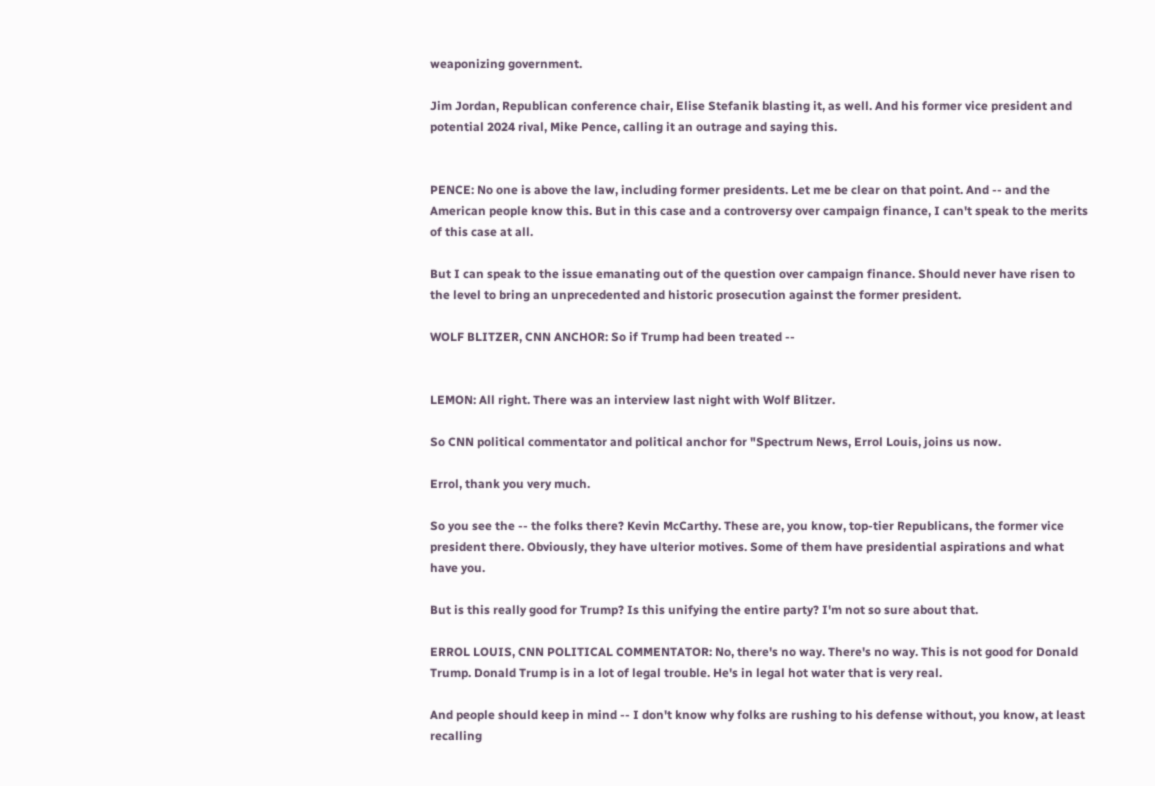weaponizing government.

Jim Jordan, Republican conference chair, Elise Stefanik blasting it, as well. And his former vice president and potential 2024 rival, Mike Pence, calling it an outrage and saying this.


PENCE: No one is above the law, including former presidents. Let me be clear on that point. And -- and the American people know this. But in this case and a controversy over campaign finance, I can't speak to the merits of this case at all.

But I can speak to the issue emanating out of the question over campaign finance. Should never have risen to the level to bring an unprecedented and historic prosecution against the former president.

WOLF BLITZER, CNN ANCHOR: So if Trump had been treated --


LEMON: All right. There was an interview last night with Wolf Blitzer.

So CNN political commentator and political anchor for "Spectrum News, Errol Louis, joins us now.

Errol, thank you very much.

So you see the -- the folks there? Kevin McCarthy. These are, you know, top-tier Republicans, the former vice president there. Obviously, they have ulterior motives. Some of them have presidential aspirations and what have you.

But is this really good for Trump? Is this unifying the entire party? I'm not so sure about that.

ERROL LOUIS, CNN POLITICAL COMMENTATOR: No, there's no way. There's no way. This is not good for Donald Trump. Donald Trump is in a lot of legal trouble. He's in legal hot water that is very real.

And people should keep in mind -- I don't know why folks are rushing to his defense without, you know, at least recalling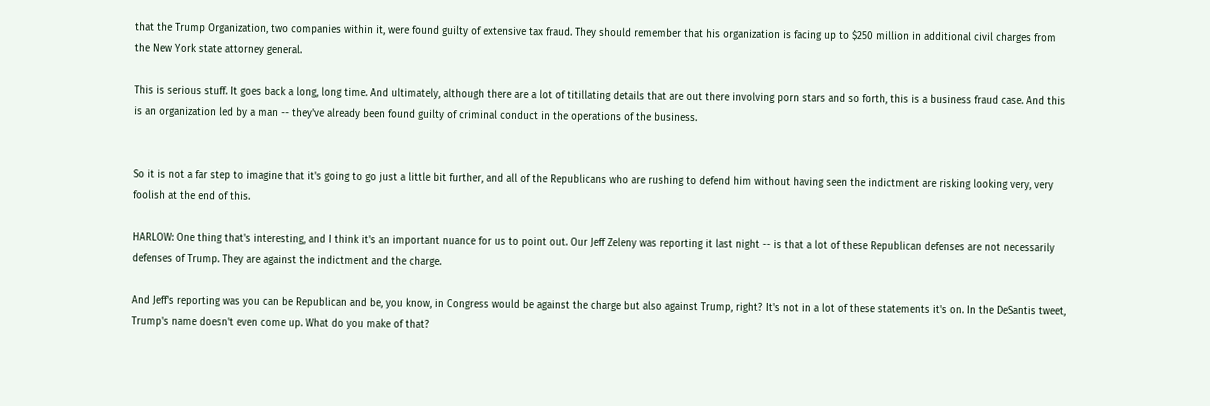that the Trump Organization, two companies within it, were found guilty of extensive tax fraud. They should remember that his organization is facing up to $250 million in additional civil charges from the New York state attorney general.

This is serious stuff. It goes back a long, long time. And ultimately, although there are a lot of titillating details that are out there involving porn stars and so forth, this is a business fraud case. And this is an organization led by a man -- they've already been found guilty of criminal conduct in the operations of the business.


So it is not a far step to imagine that it's going to go just a little bit further, and all of the Republicans who are rushing to defend him without having seen the indictment are risking looking very, very foolish at the end of this.

HARLOW: One thing that's interesting, and I think it's an important nuance for us to point out. Our Jeff Zeleny was reporting it last night -- is that a lot of these Republican defenses are not necessarily defenses of Trump. They are against the indictment and the charge.

And Jeff's reporting was you can be Republican and be, you know, in Congress would be against the charge but also against Trump, right? It's not in a lot of these statements it's on. In the DeSantis tweet, Trump's name doesn't even come up. What do you make of that?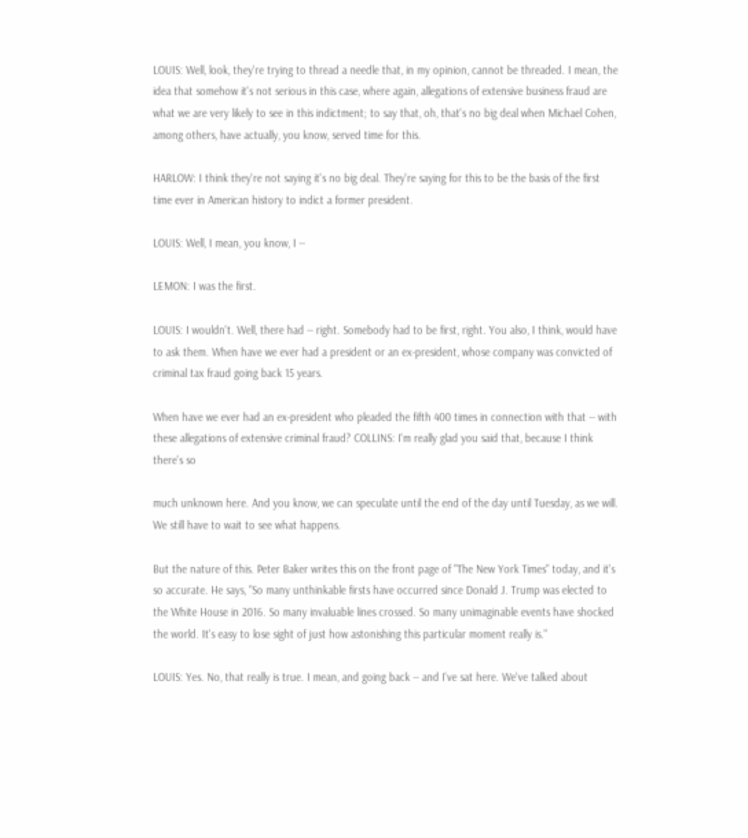LOUIS: Well, look, they're trying to thread a needle that, in my opinion, cannot be threaded. I mean, the idea that somehow it's not serious in this case, where again, allegations of extensive business fraud are what we are very likely to see in this indictment; to say that, oh, that's no big deal when Michael Cohen, among others, have actually, you know, served time for this.

HARLOW: I think they're not saying it's no big deal. They're saying for this to be the basis of the first time ever in American history to indict a former president.

LOUIS: Well, I mean, you know, I --

LEMON: I was the first.

LOUIS: I wouldn't. Well, there had -- right. Somebody had to be first, right. You also, I think, would have to ask them. When have we ever had a president or an ex-president, whose company was convicted of criminal tax fraud going back 15 years.

When have we ever had an ex-president who pleaded the fifth 400 times in connection with that -- with these allegations of extensive criminal fraud? COLLINS: I'm really glad you said that, because I think there's so

much unknown here. And you know, we can speculate until the end of the day until Tuesday, as we will. We still have to wait to see what happens.

But the nature of this. Peter Baker writes this on the front page of "The New York Times" today, and it's so accurate. He says, "So many unthinkable firsts have occurred since Donald J. Trump was elected to the White House in 2016. So many invaluable lines crossed. So many unimaginable events have shocked the world. It's easy to lose sight of just how astonishing this particular moment really is."

LOUIS: Yes. No, that really is true. I mean, and going back -- and I've sat here. We've talked about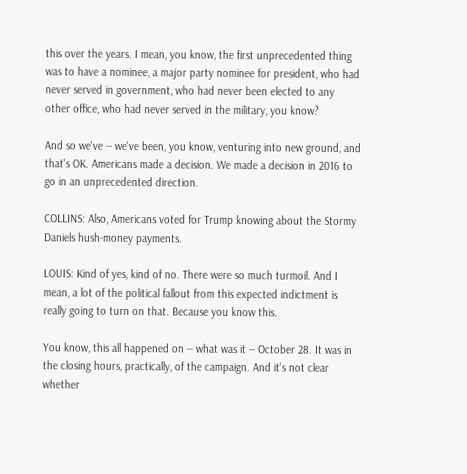this over the years. I mean, you know, the first unprecedented thing was to have a nominee, a major party nominee for president, who had never served in government, who had never been elected to any other office, who had never served in the military, you know?

And so we've -- we've been, you know, venturing into new ground, and that's OK. Americans made a decision. We made a decision in 2016 to go in an unprecedented direction.

COLLINS: Also, Americans voted for Trump knowing about the Stormy Daniels hush-money payments.

LOUIS: Kind of yes, kind of no. There were so much turmoil. And I mean, a lot of the political fallout from this expected indictment is really going to turn on that. Because you know this.

You know, this all happened on -- what was it -- October 28. It was in the closing hours, practically, of the campaign. And it's not clear whether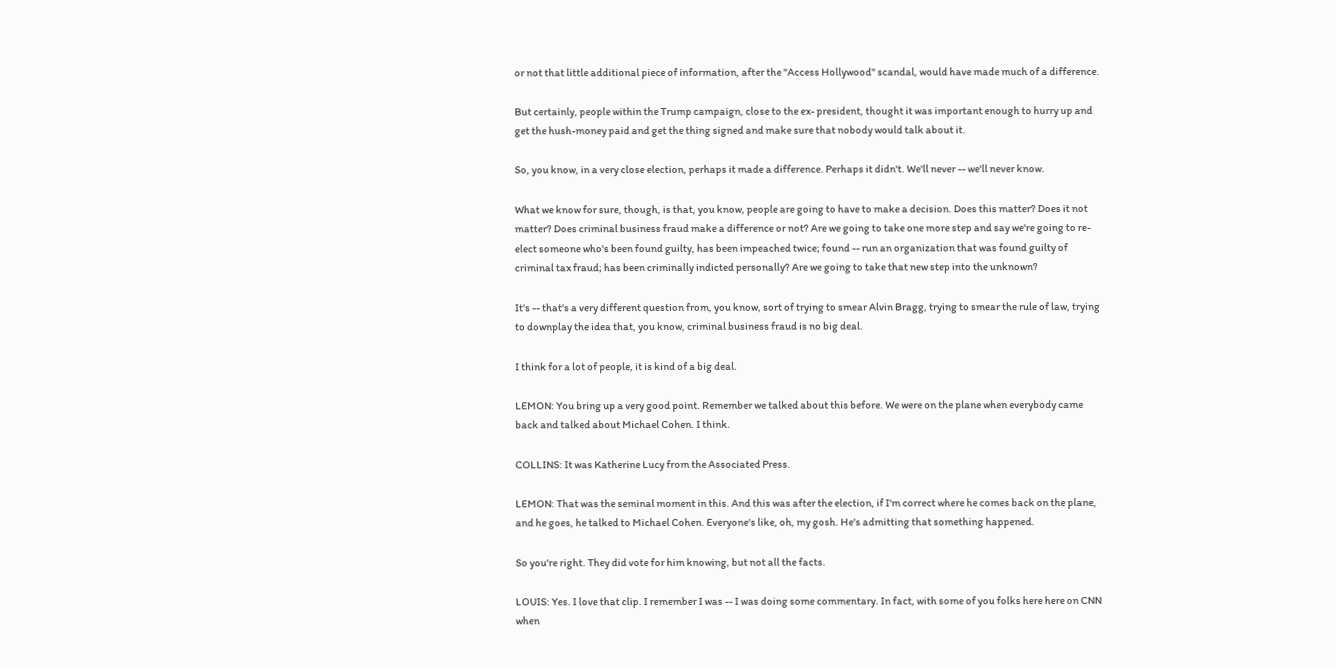or not that little additional piece of information, after the "Access Hollywood" scandal, would have made much of a difference.

But certainly, people within the Trump campaign, close to the ex- president, thought it was important enough to hurry up and get the hush-money paid and get the thing signed and make sure that nobody would talk about it.

So, you know, in a very close election, perhaps it made a difference. Perhaps it didn't. We'll never -- we'll never know.

What we know for sure, though, is that, you know, people are going to have to make a decision. Does this matter? Does it not matter? Does criminal business fraud make a difference or not? Are we going to take one more step and say we're going to re-elect someone who's been found guilty, has been impeached twice; found -- run an organization that was found guilty of criminal tax fraud; has been criminally indicted personally? Are we going to take that new step into the unknown?

It's -- that's a very different question from, you know, sort of trying to smear Alvin Bragg, trying to smear the rule of law, trying to downplay the idea that, you know, criminal business fraud is no big deal.

I think for a lot of people, it is kind of a big deal.

LEMON: You bring up a very good point. Remember we talked about this before. We were on the plane when everybody came back and talked about Michael Cohen. I think.

COLLINS: It was Katherine Lucy from the Associated Press.

LEMON: That was the seminal moment in this. And this was after the election, if I'm correct where he comes back on the plane, and he goes, he talked to Michael Cohen. Everyone's like, oh, my gosh. He's admitting that something happened.

So you're right. They did vote for him knowing, but not all the facts.

LOUIS: Yes. I love that clip. I remember I was -- I was doing some commentary. In fact, with some of you folks here here on CNN when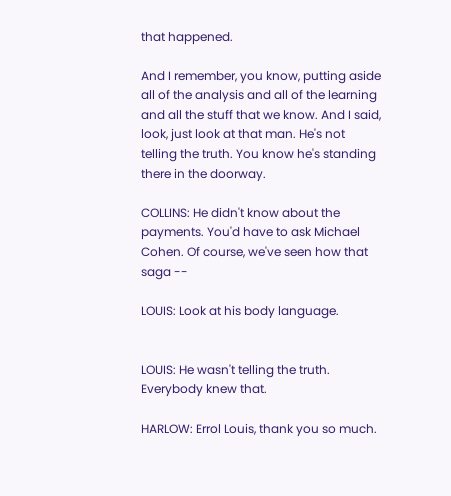that happened.

And I remember, you know, putting aside all of the analysis and all of the learning and all the stuff that we know. And I said, look, just look at that man. He's not telling the truth. You know he's standing there in the doorway.

COLLINS: He didn't know about the payments. You'd have to ask Michael Cohen. Of course, we've seen how that saga --

LOUIS: Look at his body language.


LOUIS: He wasn't telling the truth. Everybody knew that.

HARLOW: Errol Louis, thank you so much.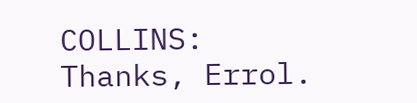COLLINS: Thanks, Errol.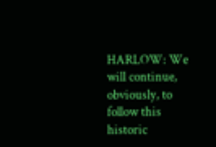HARLOW: We will continue, obviously, to follow this historic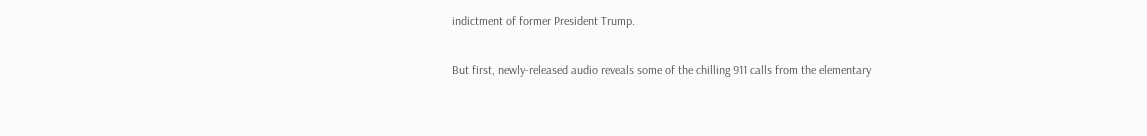indictment of former President Trump.

But first, newly-released audio reveals some of the chilling 911 calls from the elementary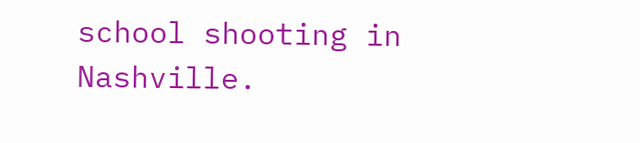school shooting in Nashville.